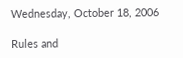Wednesday, October 18, 2006

Rules and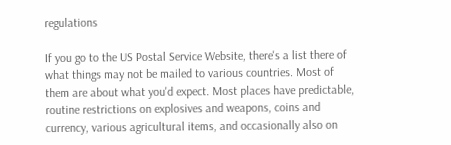regulations

If you go to the US Postal Service Website, there's a list there of what things may not be mailed to various countries. Most of them are about what you'd expect. Most places have predictable, routine restrictions on explosives and weapons, coins and currency, various agricultural items, and occasionally also on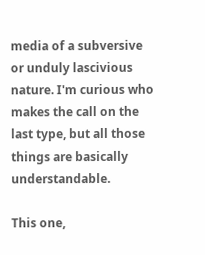media of a subversive or unduly lascivious nature. I'm curious who makes the call on the last type, but all those things are basically understandable.

This one,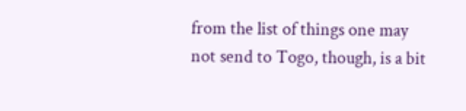from the list of things one may not send to Togo, though, is a bit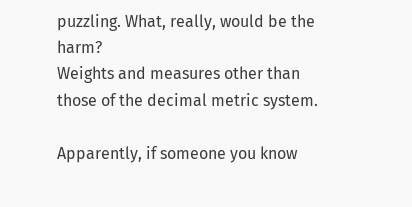puzzling. What, really, would be the harm?
Weights and measures other than those of the decimal metric system.

Apparently, if someone you know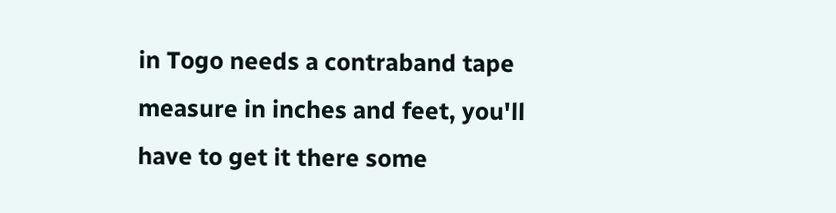in Togo needs a contraband tape measure in inches and feet, you'll have to get it there some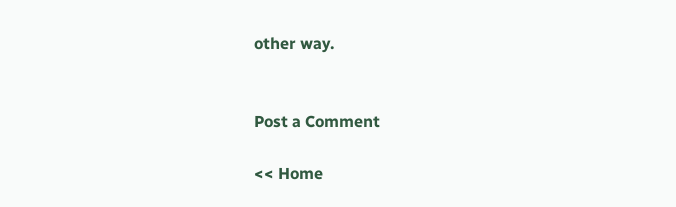other way.


Post a Comment

<< Home